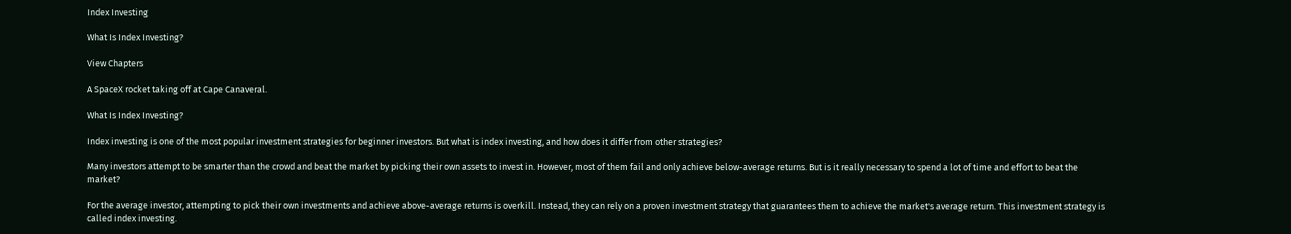Index Investing

What Is Index Investing?

View Chapters

A SpaceX rocket taking off at Cape Canaveral.

What Is Index Investing?

Index investing is one of the most popular investment strategies for beginner investors. But what is index investing, and how does it differ from other strategies?

Many investors attempt to be smarter than the crowd and beat the market by picking their own assets to invest in. However, most of them fail and only achieve below-average returns. But is it really necessary to spend a lot of time and effort to beat the market?

For the average investor, attempting to pick their own investments and achieve above-average returns is overkill. Instead, they can rely on a proven investment strategy that guarantees them to achieve the market's average return. This investment strategy is called index investing.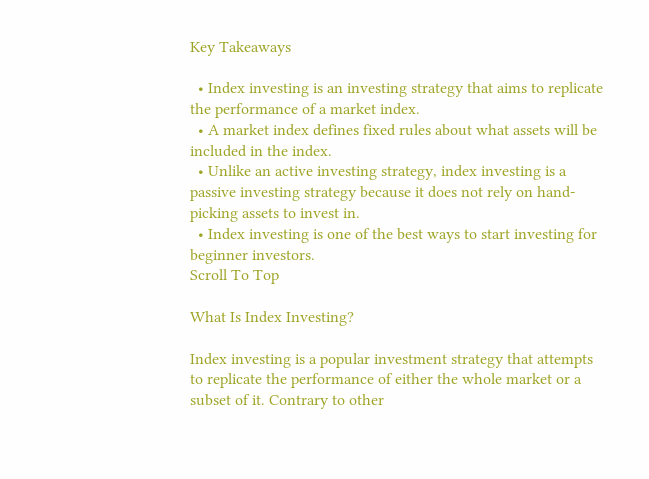Key Takeaways

  • Index investing is an investing strategy that aims to replicate the performance of a market index.
  • A market index defines fixed rules about what assets will be included in the index.
  • Unlike an active investing strategy, index investing is a passive investing strategy because it does not rely on hand-picking assets to invest in.
  • Index investing is one of the best ways to start investing for beginner investors.
Scroll To Top

What Is Index Investing?

Index investing is a popular investment strategy that attempts to replicate the performance of either the whole market or a subset of it. Contrary to other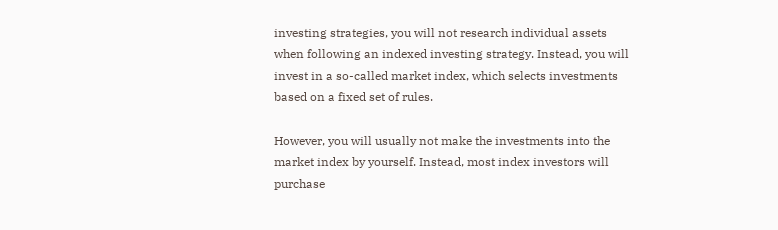investing strategies, you will not research individual assets when following an indexed investing strategy. Instead, you will invest in a so-called market index, which selects investments based on a fixed set of rules.

However, you will usually not make the investments into the market index by yourself. Instead, most index investors will purchase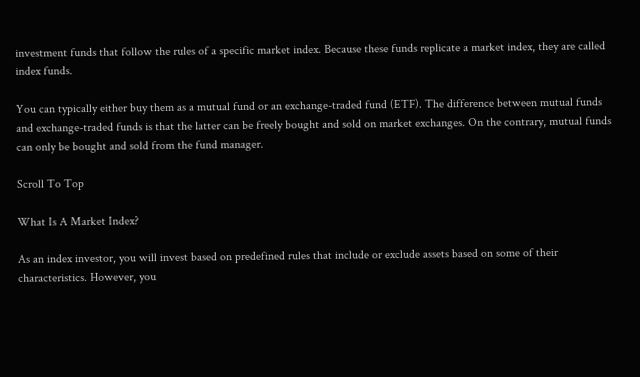investment funds that follow the rules of a specific market index. Because these funds replicate a market index, they are called index funds.

You can typically either buy them as a mutual fund or an exchange-traded fund (ETF). The difference between mutual funds and exchange-traded funds is that the latter can be freely bought and sold on market exchanges. On the contrary, mutual funds can only be bought and sold from the fund manager.

Scroll To Top

What Is A Market Index?

As an index investor, you will invest based on predefined rules that include or exclude assets based on some of their characteristics. However, you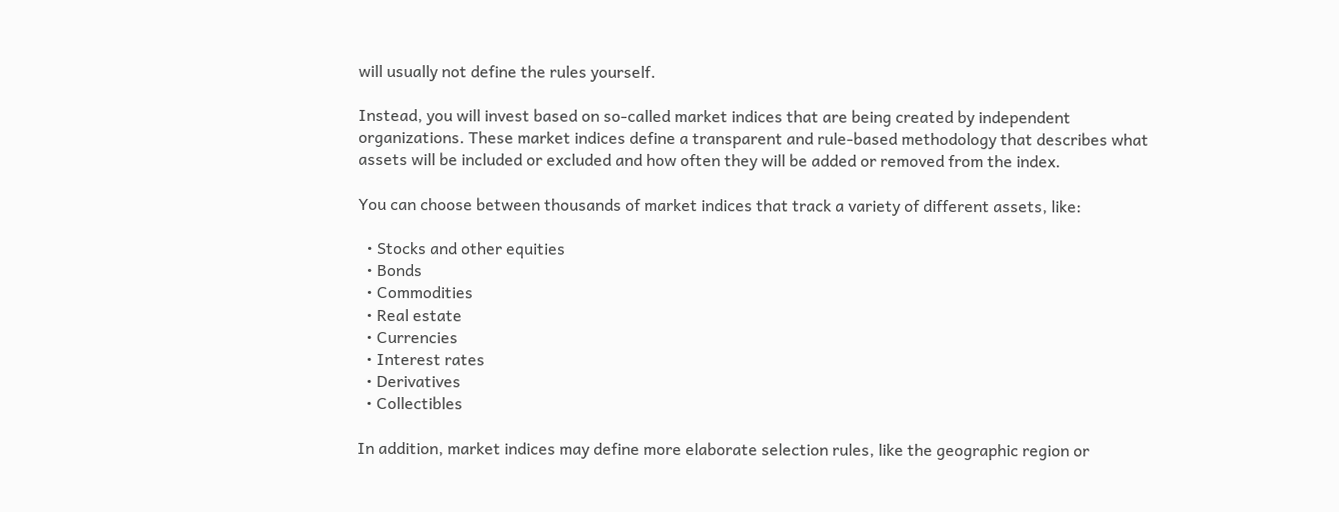will usually not define the rules yourself.

Instead, you will invest based on so-called market indices that are being created by independent organizations. These market indices define a transparent and rule-based methodology that describes what assets will be included or excluded and how often they will be added or removed from the index.

You can choose between thousands of market indices that track a variety of different assets, like:

  • Stocks and other equities
  • Bonds
  • Commodities
  • Real estate
  • Currencies
  • Interest rates
  • Derivatives
  • Collectibles

In addition, market indices may define more elaborate selection rules, like the geographic region or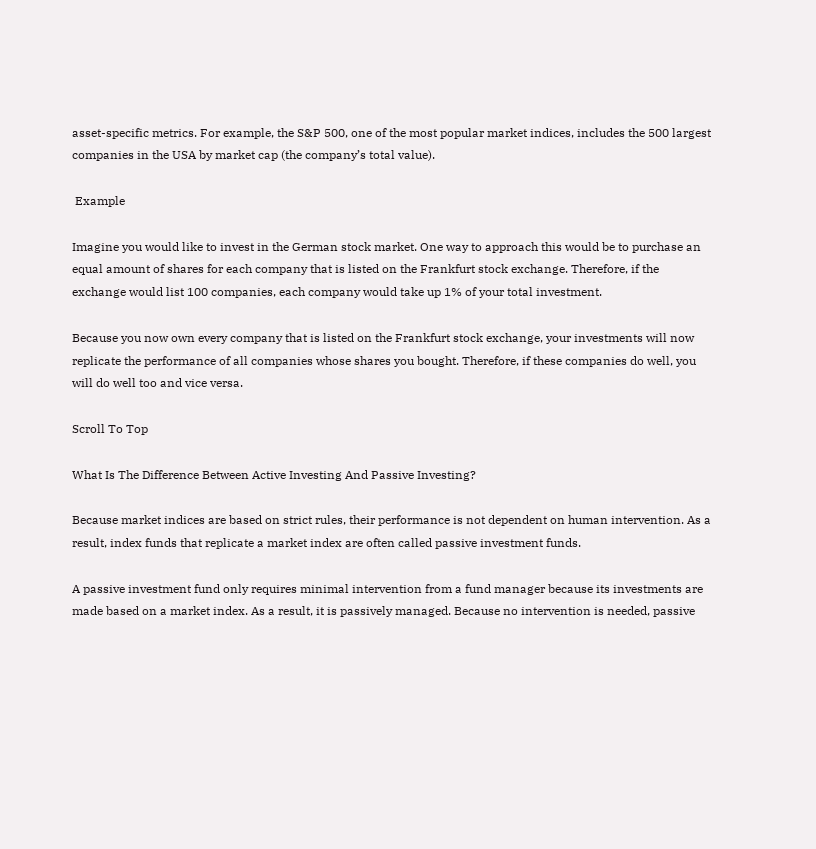asset-specific metrics. For example, the S&P 500, one of the most popular market indices, includes the 500 largest companies in the USA by market cap (the company’s total value).

 Example

Imagine you would like to invest in the German stock market. One way to approach this would be to purchase an equal amount of shares for each company that is listed on the Frankfurt stock exchange. Therefore, if the exchange would list 100 companies, each company would take up 1% of your total investment.

Because you now own every company that is listed on the Frankfurt stock exchange, your investments will now replicate the performance of all companies whose shares you bought. Therefore, if these companies do well, you will do well too and vice versa.

Scroll To Top

What Is The Difference Between Active Investing And Passive Investing?

Because market indices are based on strict rules, their performance is not dependent on human intervention. As a result, index funds that replicate a market index are often called passive investment funds.

A passive investment fund only requires minimal intervention from a fund manager because its investments are made based on a market index. As a result, it is passively managed. Because no intervention is needed, passive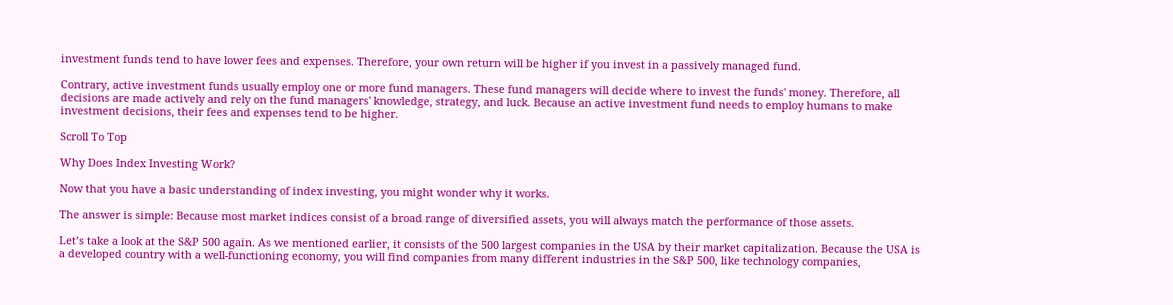investment funds tend to have lower fees and expenses. Therefore, your own return will be higher if you invest in a passively managed fund.

Contrary, active investment funds usually employ one or more fund managers. These fund managers will decide where to invest the funds' money. Therefore, all decisions are made actively and rely on the fund managers' knowledge, strategy, and luck. Because an active investment fund needs to employ humans to make investment decisions, their fees and expenses tend to be higher.

Scroll To Top

Why Does Index Investing Work?

Now that you have a basic understanding of index investing, you might wonder why it works.

The answer is simple: Because most market indices consist of a broad range of diversified assets, you will always match the performance of those assets.

Let’s take a look at the S&P 500 again. As we mentioned earlier, it consists of the 500 largest companies in the USA by their market capitalization. Because the USA is a developed country with a well-functioning economy, you will find companies from many different industries in the S&P 500, like technology companies,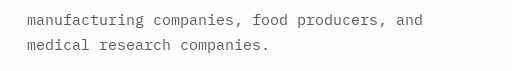manufacturing companies, food producers, and medical research companies.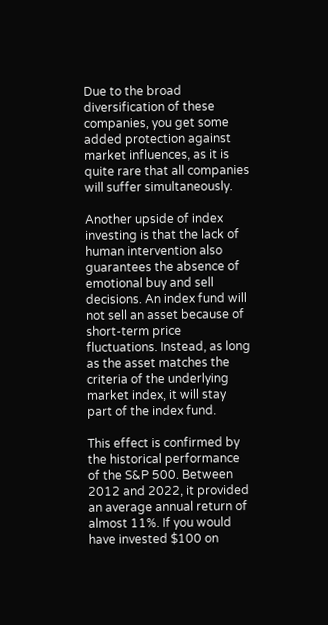Due to the broad diversification of these companies, you get some added protection against market influences, as it is quite rare that all companies will suffer simultaneously.

Another upside of index investing is that the lack of human intervention also guarantees the absence of emotional buy and sell decisions. An index fund will not sell an asset because of short-term price fluctuations. Instead, as long as the asset matches the criteria of the underlying market index, it will stay part of the index fund.

This effect is confirmed by the historical performance of the S&P 500. Between 2012 and 2022, it provided an average annual return of almost 11%. If you would have invested $100 on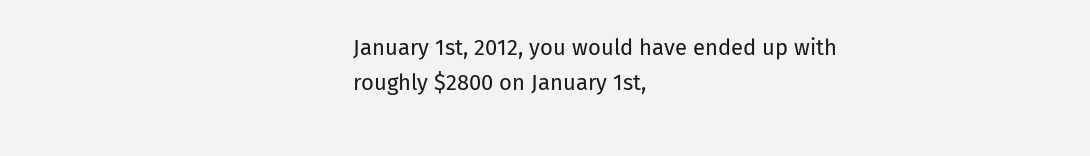January 1st, 2012, you would have ended up with roughly $2800 on January 1st,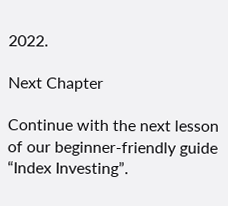2022.

Next Chapter

Continue with the next lesson of our beginner-friendly guide “Index Investing”.